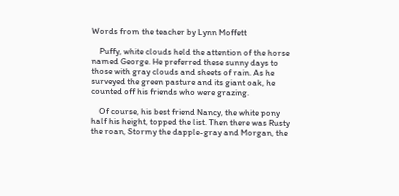Words from the teacher by Lynn Moffett

    Puffy, white clouds held the attention of the horse named George. He preferred these sunny days to those with gray clouds and sheets of rain. As he surveyed the green pasture and its giant oak, he counted off his friends who were grazing.

    Of course, his best friend Nancy, the white pony half his height, topped the list. Then there was Rusty the roan, Stormy the dapple-gray and Morgan, the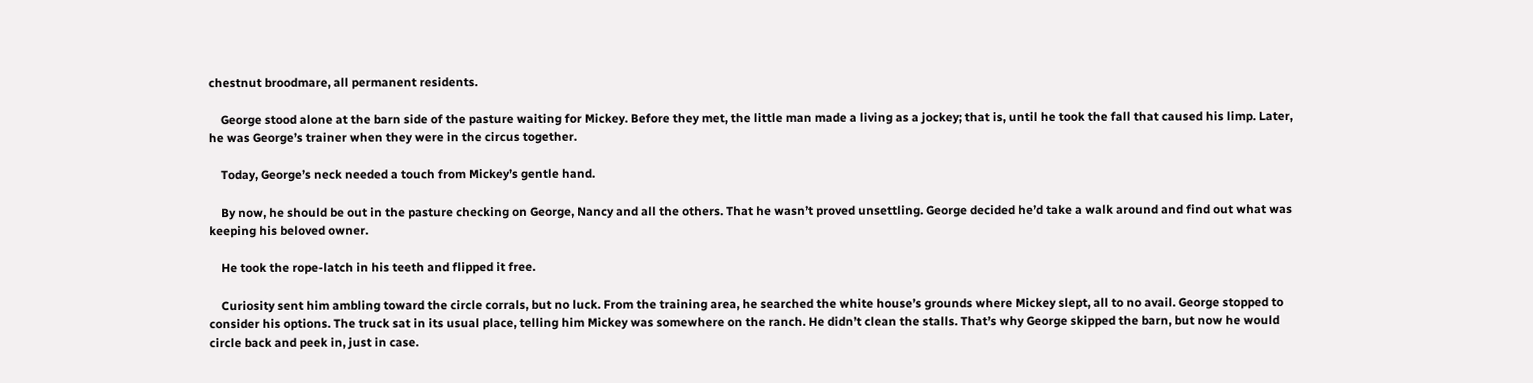chestnut broodmare, all permanent residents.

    George stood alone at the barn side of the pasture waiting for Mickey. Before they met, the little man made a living as a jockey; that is, until he took the fall that caused his limp. Later, he was George’s trainer when they were in the circus together.

    Today, George’s neck needed a touch from Mickey’s gentle hand.

    By now, he should be out in the pasture checking on George, Nancy and all the others. That he wasn’t proved unsettling. George decided he’d take a walk around and find out what was keeping his beloved owner.

    He took the rope-latch in his teeth and flipped it free.

    Curiosity sent him ambling toward the circle corrals, but no luck. From the training area, he searched the white house’s grounds where Mickey slept, all to no avail. George stopped to consider his options. The truck sat in its usual place, telling him Mickey was somewhere on the ranch. He didn’t clean the stalls. That’s why George skipped the barn, but now he would circle back and peek in, just in case.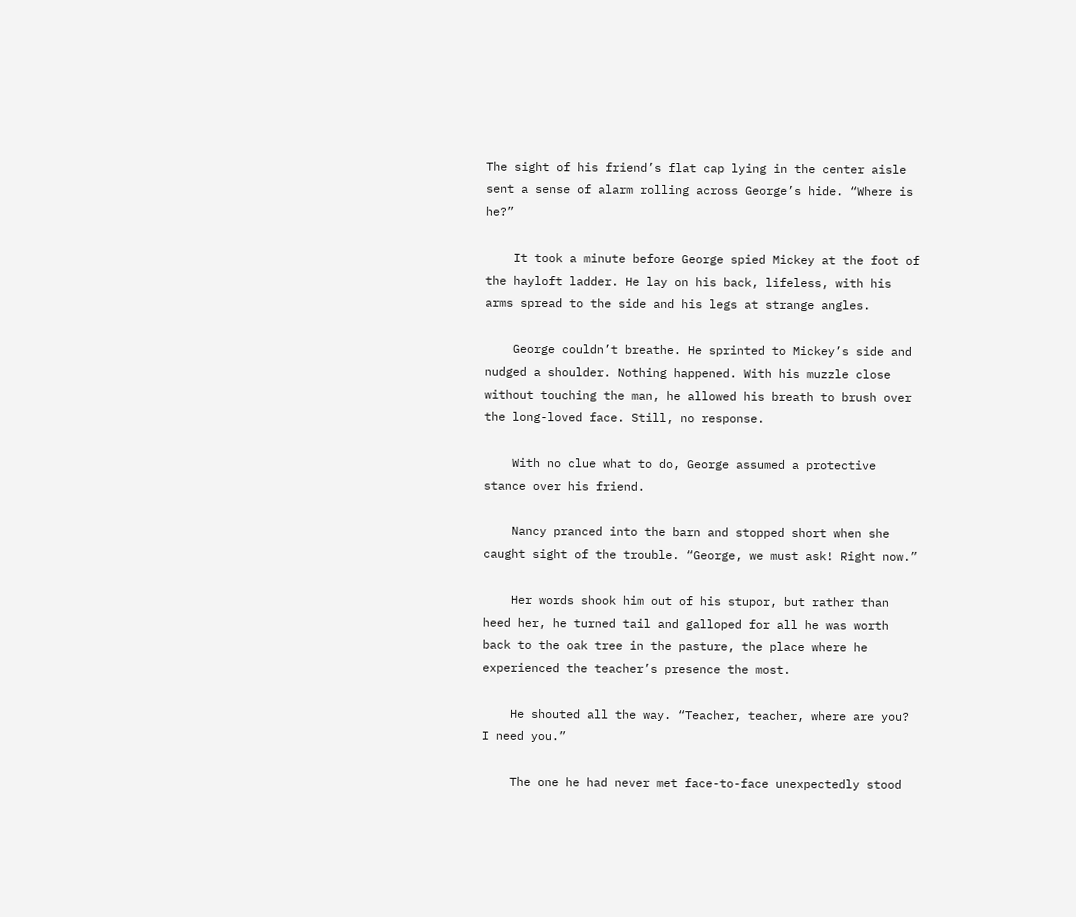The sight of his friend’s flat cap lying in the center aisle sent a sense of alarm rolling across George’s hide. “Where is he?”

    It took a minute before George spied Mickey at the foot of the hayloft ladder. He lay on his back, lifeless, with his arms spread to the side and his legs at strange angles.

    George couldn’t breathe. He sprinted to Mickey’s side and nudged a shoulder. Nothing happened. With his muzzle close without touching the man, he allowed his breath to brush over the long-loved face. Still, no response.

    With no clue what to do, George assumed a protective stance over his friend.

    Nancy pranced into the barn and stopped short when she caught sight of the trouble. “George, we must ask! Right now.”

    Her words shook him out of his stupor, but rather than heed her, he turned tail and galloped for all he was worth back to the oak tree in the pasture, the place where he experienced the teacher’s presence the most.

    He shouted all the way. “Teacher, teacher, where are you? I need you.”

    The one he had never met face-to-face unexpectedly stood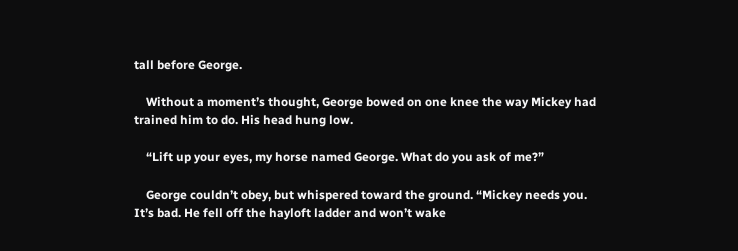tall before George.

    Without a moment’s thought, George bowed on one knee the way Mickey had trained him to do. His head hung low.

    “Lift up your eyes, my horse named George. What do you ask of me?”

    George couldn’t obey, but whispered toward the ground. “Mickey needs you. It’s bad. He fell off the hayloft ladder and won’t wake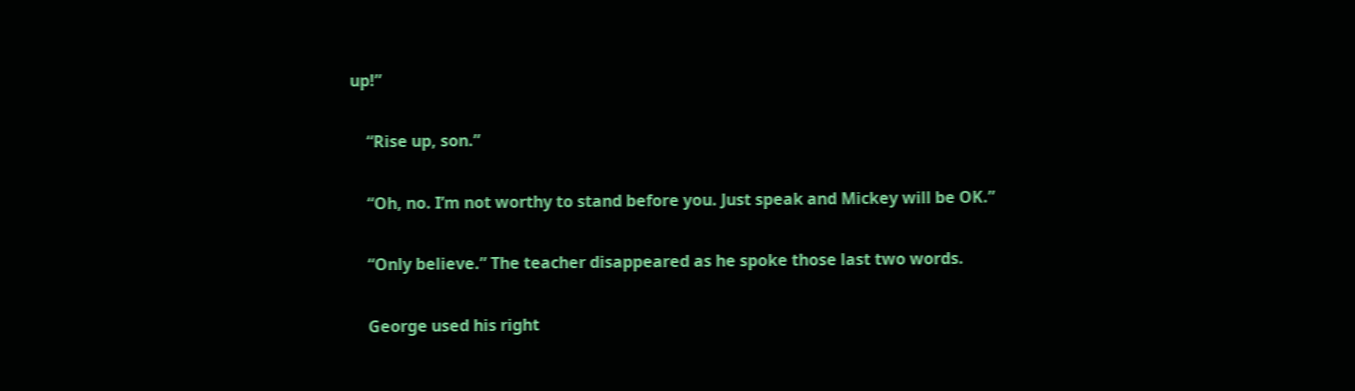up!”

    “Rise up, son.”

    “Oh, no. I’m not worthy to stand before you. Just speak and Mickey will be OK.”

    “Only believe.” The teacher disappeared as he spoke those last two words.

    George used his right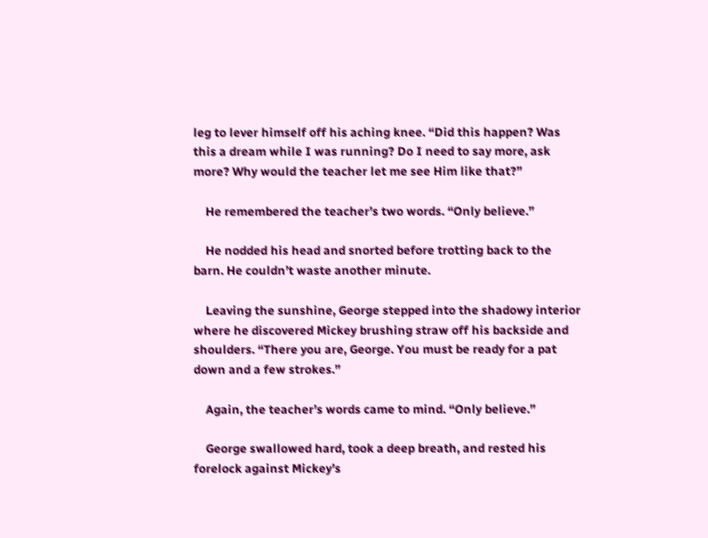leg to lever himself off his aching knee. “Did this happen? Was this a dream while I was running? Do I need to say more, ask more? Why would the teacher let me see Him like that?”

    He remembered the teacher’s two words. “Only believe.”

    He nodded his head and snorted before trotting back to the barn. He couldn’t waste another minute.

    Leaving the sunshine, George stepped into the shadowy interior where he discovered Mickey brushing straw off his backside and shoulders. “There you are, George. You must be ready for a pat down and a few strokes.”

    Again, the teacher’s words came to mind. “Only believe.”

    George swallowed hard, took a deep breath, and rested his forelock against Mickey’s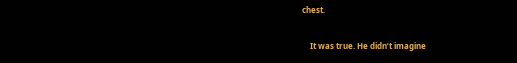chest.

    It was true. He didn’t imagine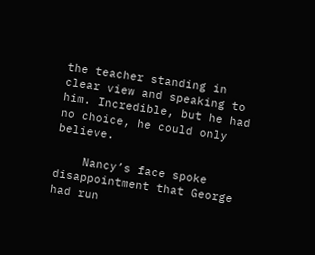the teacher standing in clear view and speaking to him. Incredible, but he had no choice, he could only believe.

    Nancy’s face spoke disappointment that George had run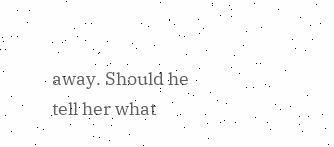away. Should he tell her what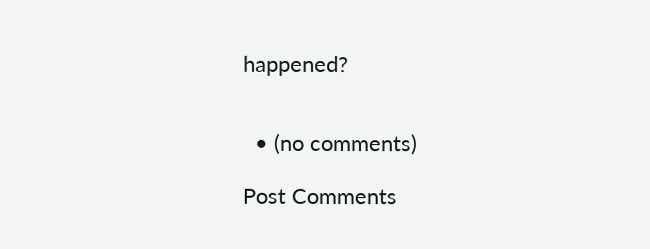happened?


  • (no comments)

Post Comments